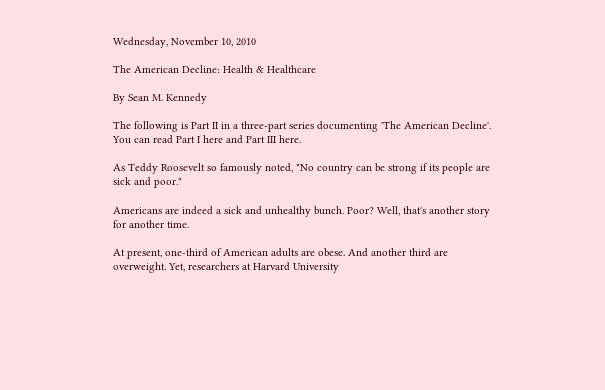Wednesday, November 10, 2010

The American Decline: Health & Healthcare

By Sean M. Kennedy

The following is Part II in a three-part series documenting 'The American Decline'. You can read Part I here and Part III here.

As Teddy Roosevelt so famously noted, "No country can be strong if its people are sick and poor."

Americans are indeed a sick and unhealthy bunch. Poor? Well, that's another story for another time.

At present, one-third of American adults are obese. And another third are overweight. Yet, researchers at Harvard University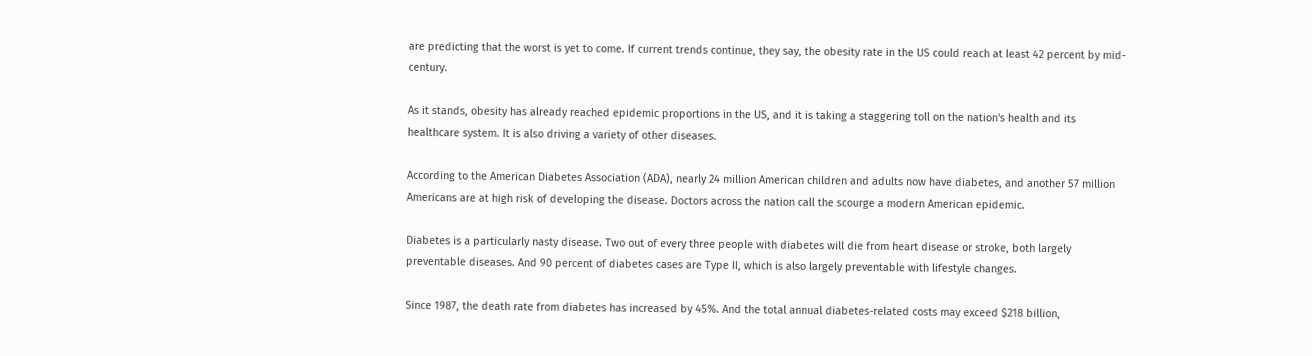are predicting that the worst is yet to come. If current trends continue, they say, the obesity rate in the US could reach at least 42 percent by mid-century.

As it stands, obesity has already reached epidemic proportions in the US, and it is taking a staggering toll on the nation's health and its healthcare system. It is also driving a variety of other diseases.

According to the American Diabetes Association (ADA), nearly 24 million American children and adults now have diabetes, and another 57 million Americans are at high risk of developing the disease. Doctors across the nation call the scourge a modern American epidemic.

Diabetes is a particularly nasty disease. Two out of every three people with diabetes will die from heart disease or stroke, both largely preventable diseases. And 90 percent of diabetes cases are Type II, which is also largely preventable with lifestyle changes.

Since 1987, the death rate from diabetes has increased by 45%. And the total annual diabetes-related costs may exceed $218 billion,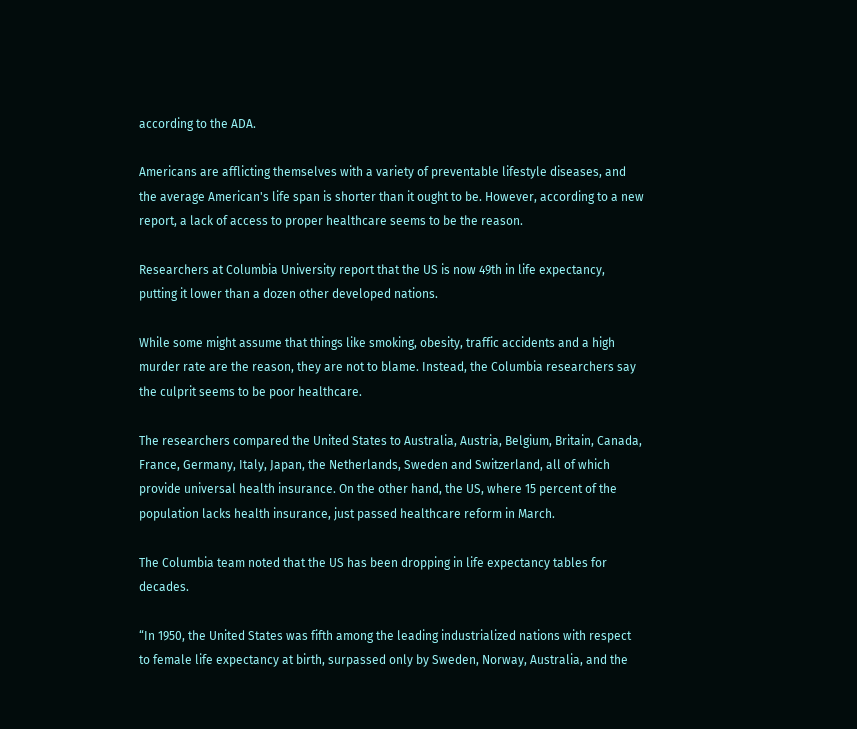according to the ADA.

Americans are afflicting themselves with a variety of preventable lifestyle diseases, and the average American's life span is shorter than it ought to be. However, according to a new report, a lack of access to proper healthcare seems to be the reason.

Researchers at Columbia University report that the US is now 49th in life expectancy, putting it lower than a dozen other developed nations.

While some might assume that things like smoking, obesity, traffic accidents and a high murder rate are the reason, they are not to blame. Instead, the Columbia researchers say the culprit seems to be poor healthcare.

The researchers compared the United States to Australia, Austria, Belgium, Britain, Canada, France, Germany, Italy, Japan, the Netherlands, Sweden and Switzerland, all of which provide universal health insurance. On the other hand, the US, where 15 percent of the population lacks health insurance, just passed healthcare reform in March.

The Columbia team noted that the US has been dropping in life expectancy tables for decades.

“In 1950, the United States was fifth among the leading industrialized nations with respect to female life expectancy at birth, surpassed only by Sweden, Norway, Australia, and the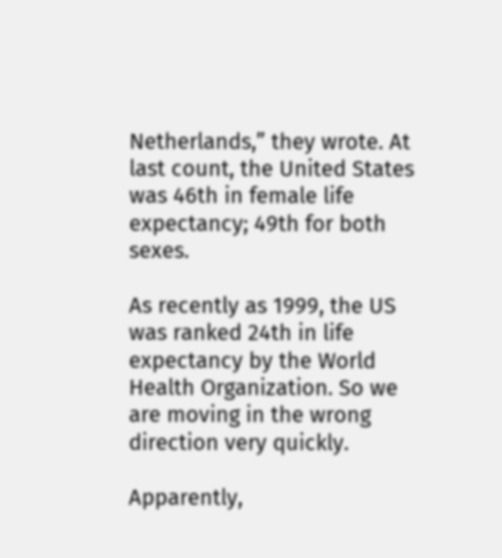Netherlands,” they wrote. At last count, the United States was 46th in female life expectancy; 49th for both sexes.

As recently as 1999, the US was ranked 24th in life expectancy by the World Health Organization. So we are moving in the wrong direction very quickly.

Apparently,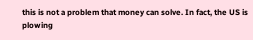this is not a problem that money can solve. In fact, the US is plowing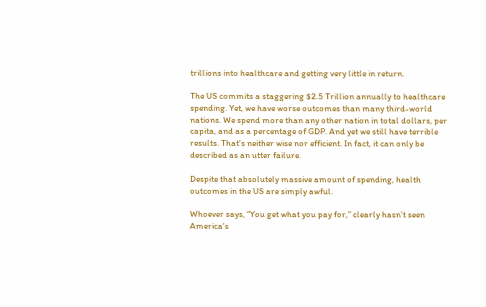trillions into healthcare and getting very little in return.

The US commits a staggering $2.5 Trillion annually to healthcare spending. Yet, we have worse outcomes than many third-world nations. We spend more than any other nation in total dollars, per capita, and as a percentage of GDP. And yet we still have terrible results. That's neither wise nor efficient. In fact, it can only be described as an utter failure.

Despite that absolutely massive amount of spending, health outcomes in the US are simply awful.

Whoever says, “You get what you pay for,” clearly hasn’t seen America's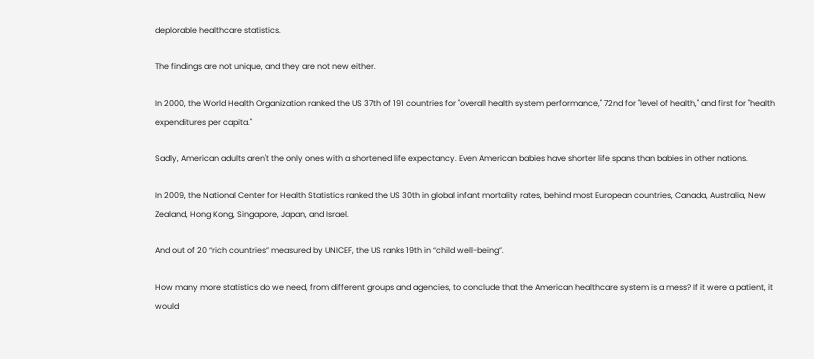deplorable healthcare statistics.

The findings are not unique, and they are not new either.

In 2000, the World Health Organization ranked the US 37th of 191 countries for "overall health system performance," 72nd for "level of health," and first for "health expenditures per capita."

Sadly, American adults aren't the only ones with a shortened life expectancy. Even American babies have shorter life spans than babies in other nations.

In 2009, the National Center for Health Statistics ranked the US 30th in global infant mortality rates, behind most European countries, Canada, Australia, New Zealand, Hong Kong, Singapore, Japan, and Israel.

And out of 20 “rich countries” measured by UNICEF, the US ranks 19th in “child well-being”.

How many more statistics do we need, from different groups and agencies, to conclude that the American healthcare system is a mess? If it were a patient, it would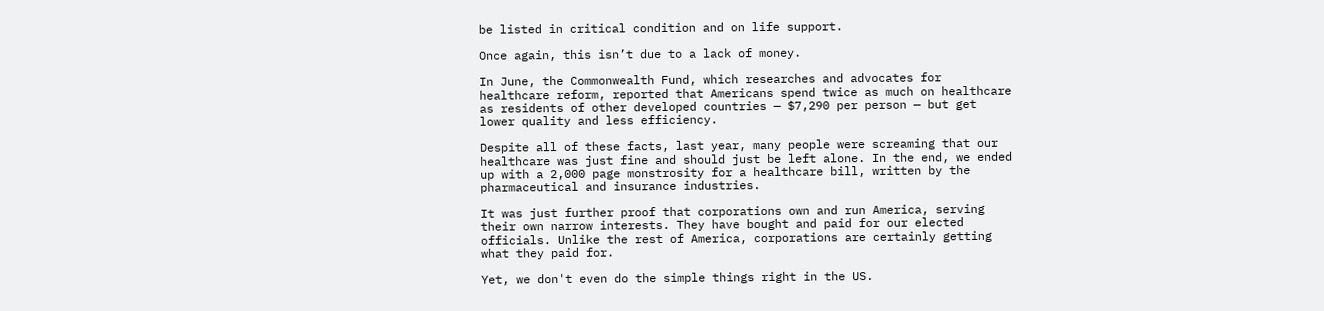be listed in critical condition and on life support.

Once again, this isn’t due to a lack of money.

In June, the Commonwealth Fund, which researches and advocates for healthcare reform, reported that Americans spend twice as much on healthcare as residents of other developed countries — $7,290 per person — but get lower quality and less efficiency.

Despite all of these facts, last year, many people were screaming that our healthcare was just fine and should just be left alone. In the end, we ended up with a 2,000 page monstrosity for a healthcare bill, written by the pharmaceutical and insurance industries.

It was just further proof that corporations own and run America, serving their own narrow interests. They have bought and paid for our elected officials. Unlike the rest of America, corporations are certainly getting what they paid for.

Yet, we don't even do the simple things right in the US.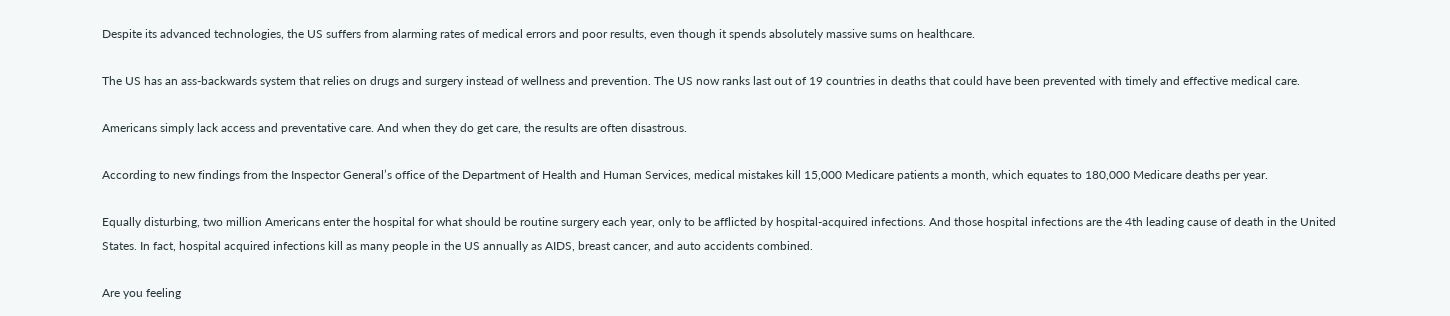Despite its advanced technologies, the US suffers from alarming rates of medical errors and poor results, even though it spends absolutely massive sums on healthcare.

The US has an ass-backwards system that relies on drugs and surgery instead of wellness and prevention. The US now ranks last out of 19 countries in deaths that could have been prevented with timely and effective medical care.

Americans simply lack access and preventative care. And when they do get care, the results are often disastrous.

According to new findings from the Inspector General’s office of the Department of Health and Human Services, medical mistakes kill 15,000 Medicare patients a month, which equates to 180,000 Medicare deaths per year.

Equally disturbing, two million Americans enter the hospital for what should be routine surgery each year, only to be afflicted by hospital-acquired infections. And those hospital infections are the 4th leading cause of death in the United States. In fact, hospital acquired infections kill as many people in the US annually as AIDS, breast cancer, and auto accidents combined.

Are you feeling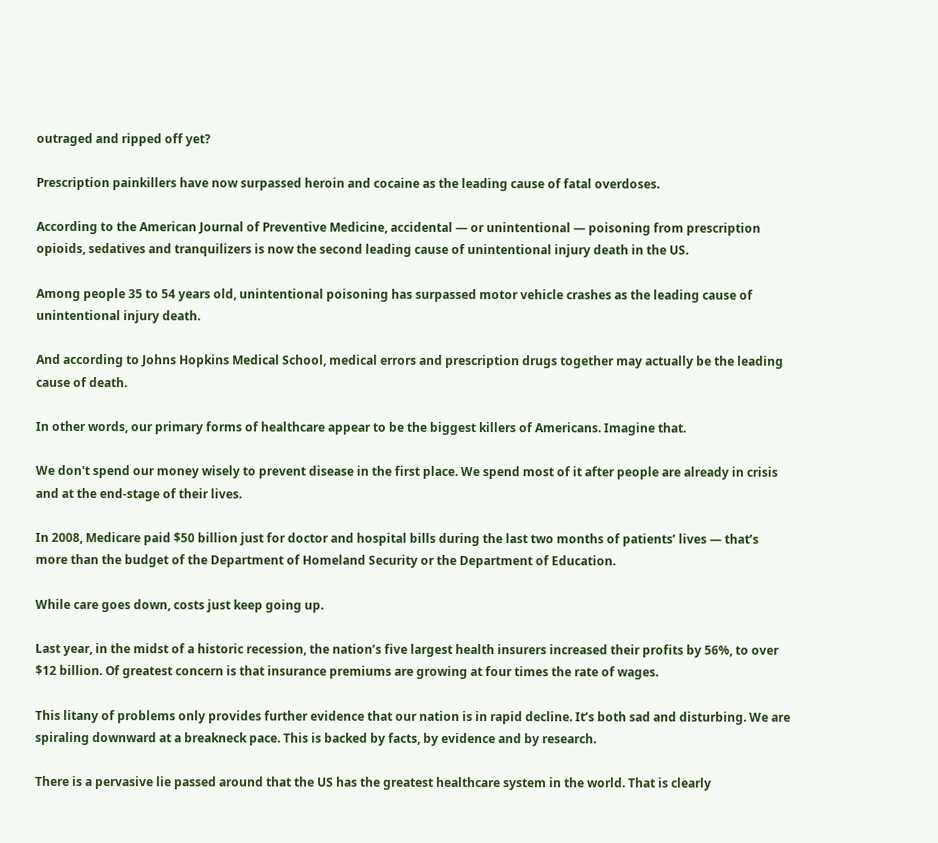outraged and ripped off yet?

Prescription painkillers have now surpassed heroin and cocaine as the leading cause of fatal overdoses.

According to the American Journal of Preventive Medicine, accidental — or unintentional — poisoning from prescription opioids, sedatives and tranquilizers is now the second leading cause of unintentional injury death in the US.

Among people 35 to 54 years old, unintentional poisoning has surpassed motor vehicle crashes as the leading cause of unintentional injury death.

And according to Johns Hopkins Medical School, medical errors and prescription drugs together may actually be the leading cause of death.

In other words, our primary forms of healthcare appear to be the biggest killers of Americans. Imagine that.

We don't spend our money wisely to prevent disease in the first place. We spend most of it after people are already in crisis and at the end-stage of their lives.

In 2008, Medicare paid $50 billion just for doctor and hospital bills during the last two months of patients’ lives — that’s more than the budget of the Department of Homeland Security or the Department of Education.

While care goes down, costs just keep going up.

Last year, in the midst of a historic recession, the nation’s five largest health insurers increased their profits by 56%, to over $12 billion. Of greatest concern is that insurance premiums are growing at four times the rate of wages.

This litany of problems only provides further evidence that our nation is in rapid decline. It’s both sad and disturbing. We are spiraling downward at a breakneck pace. This is backed by facts, by evidence and by research.

There is a pervasive lie passed around that the US has the greatest healthcare system in the world. That is clearly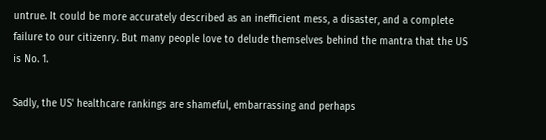untrue. It could be more accurately described as an inefficient mess, a disaster, and a complete failure to our citizenry. But many people love to delude themselves behind the mantra that the US is No. 1.

Sadly, the US' healthcare rankings are shameful, embarrassing and perhaps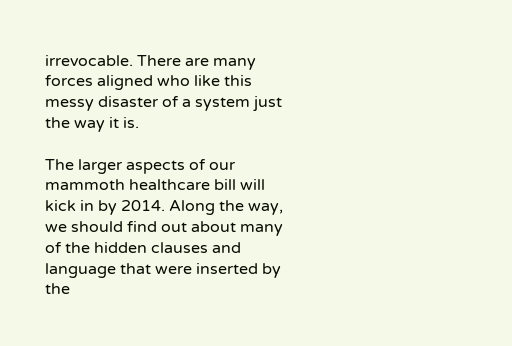irrevocable. There are many forces aligned who like this messy disaster of a system just the way it is.

The larger aspects of our mammoth healthcare bill will kick in by 2014. Along the way, we should find out about many of the hidden clauses and language that were inserted by the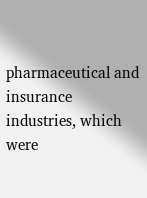pharmaceutical and insurance industries, which were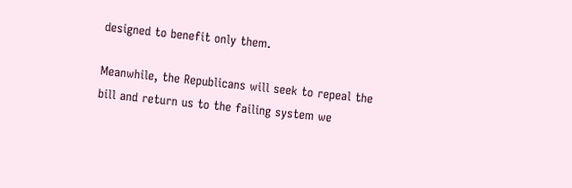designed to benefit only them.

Meanwhile, the Republicans will seek to repeal the bill and return us to the failing system we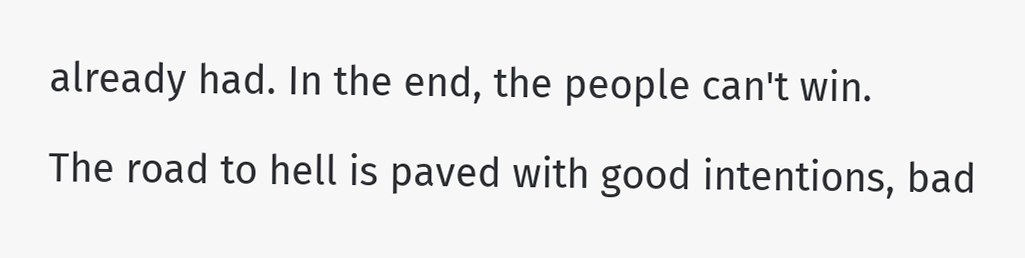already had. In the end, the people can't win.

The road to hell is paved with good intentions, bad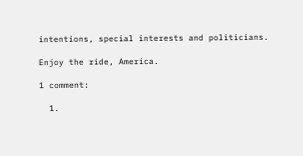intentions, special interests and politicians.

Enjoy the ride, America.

1 comment:

  1.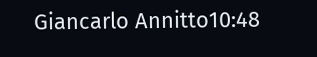Giancarlo Annitto10:48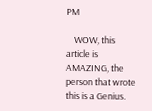PM

    WOW, this article is AMAZING, the person that wrote this is a Genius.